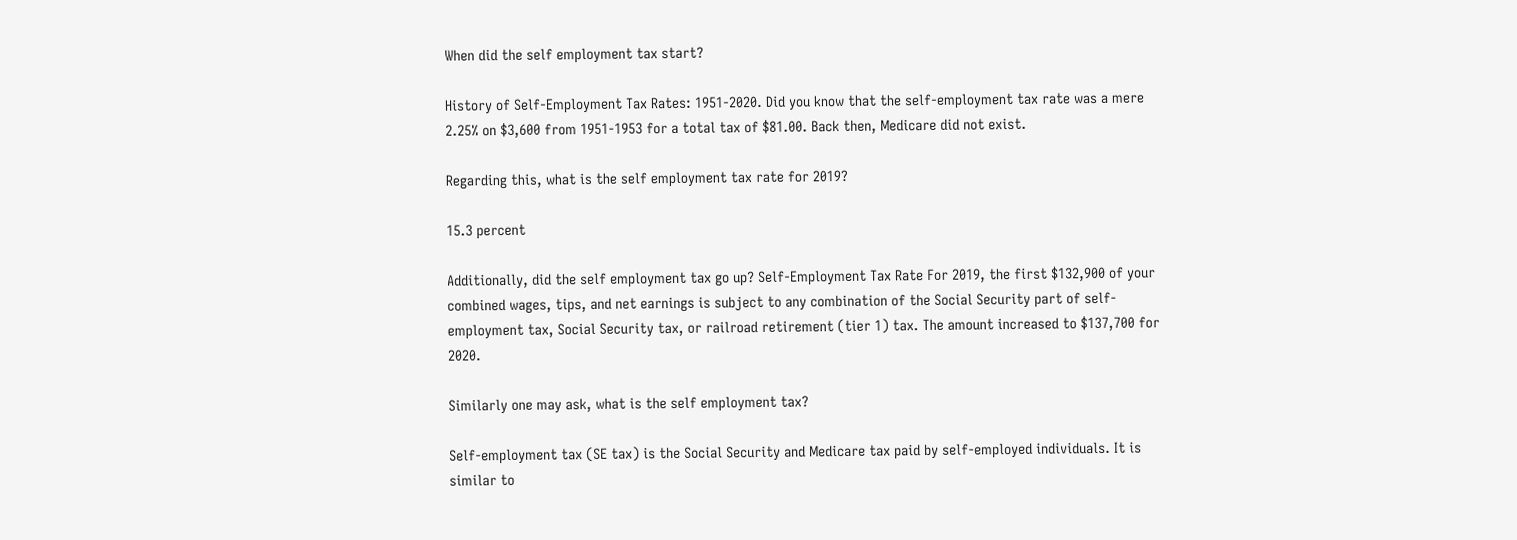When did the self employment tax start?

History of Self-Employment Tax Rates: 1951-2020. Did you know that the self-employment tax rate was a mere 2.25% on $3,600 from 1951-1953 for a total tax of $81.00. Back then, Medicare did not exist.

Regarding this, what is the self employment tax rate for 2019?

15.3 percent

Additionally, did the self employment tax go up? Self-Employment Tax Rate For 2019, the first $132,900 of your combined wages, tips, and net earnings is subject to any combination of the Social Security part of self-employment tax, Social Security tax, or railroad retirement (tier 1) tax. The amount increased to $137,700 for 2020.

Similarly one may ask, what is the self employment tax?

Self-employment tax (SE tax) is the Social Security and Medicare tax paid by self-employed individuals. It is similar to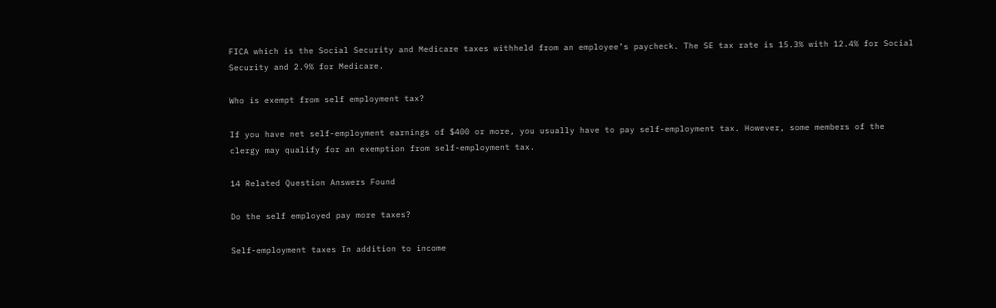FICA which is the Social Security and Medicare taxes withheld from an employee’s paycheck. The SE tax rate is 15.3% with 12.4% for Social Security and 2.9% for Medicare.

Who is exempt from self employment tax?

If you have net self-employment earnings of $400 or more, you usually have to pay self-employment tax. However, some members of the clergy may qualify for an exemption from self-employment tax.

14 Related Question Answers Found

Do the self employed pay more taxes?

Self-employment taxes In addition to income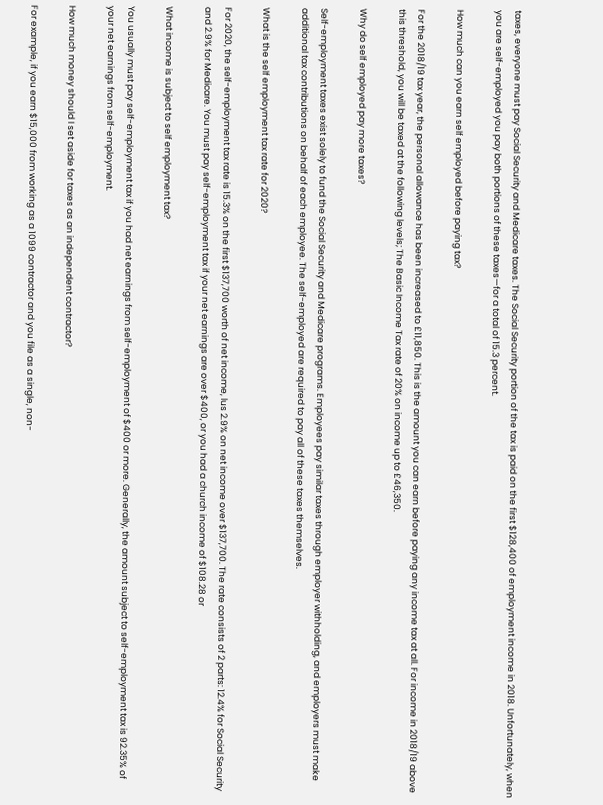taxes, everyone must pay Social Security and Medicare taxes. The Social Security portion of the tax is paid on the first $128,400 of employment income in 2018. Unfortunately, when you are self-employed you pay both portions of these taxes—for a total of 15.3 percent.

How much can you earn self employed before paying tax?

For the 2018/19 tax year, the personal allowance has been increased to £11,850. This is the amount you can earn before paying any income tax at all. For income in 2018/19 above this threshold, you will be taxed at the following levels; The Basic Income Tax rate of 20% on income up to £46,350.

Why do self employed pay more taxes?

Self-employment taxes exist solely to fund the Social Security and Medicare programs. Employees pay similar taxes through employer withholding, and employers must make additional tax contributions on behalf of each employee. The self-employed are required to pay all of these taxes themselves.

What is the self employment tax rate for 2020?

For 2020, the self-employment tax rate is 15.3% on the first $137,700 worth of net income, lus 2.9% on net income over $137,700. The rate consists of 2 parts: 12.4% for Social Security and 2.9% for Medicare. You must pay self-employment tax if your net earnings are over $400, or you had a church income of $108.28 or

What income is subject to self employment tax?

You usually must pay self-employment tax if you had net earnings from self-employment of $400 or more. Generally, the amount subject to self-employment tax is 92.35% of your net earnings from self-employment.

How much money should I set aside for taxes as an independent contractor?

For example, if you earn $15,000 from working as a 1099 contractor and you file as a single, non-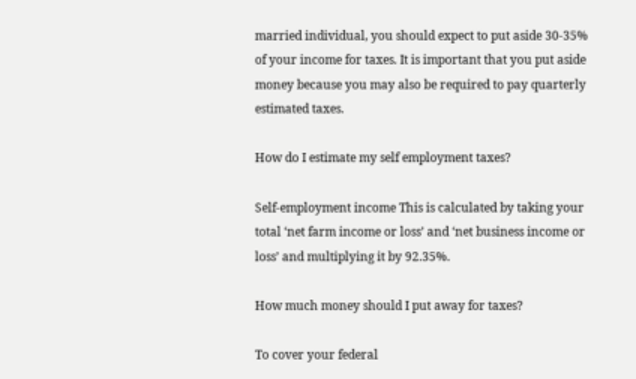married individual, you should expect to put aside 30-35% of your income for taxes. It is important that you put aside money because you may also be required to pay quarterly estimated taxes.

How do I estimate my self employment taxes?

Self-employment income This is calculated by taking your total ‘net farm income or loss’ and ‘net business income or loss’ and multiplying it by 92.35%.

How much money should I put away for taxes?

To cover your federal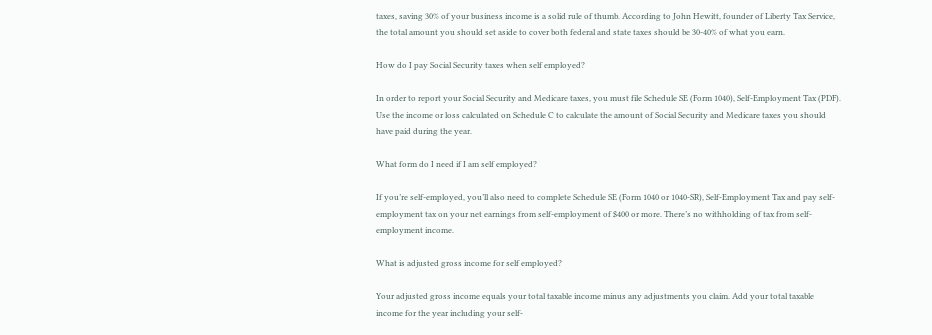taxes, saving 30% of your business income is a solid rule of thumb. According to John Hewitt, founder of Liberty Tax Service, the total amount you should set aside to cover both federal and state taxes should be 30-40% of what you earn.

How do I pay Social Security taxes when self employed?

In order to report your Social Security and Medicare taxes, you must file Schedule SE (Form 1040), Self-Employment Tax (PDF). Use the income or loss calculated on Schedule C to calculate the amount of Social Security and Medicare taxes you should have paid during the year.

What form do I need if I am self employed?

If you’re self-employed, you’ll also need to complete Schedule SE (Form 1040 or 1040-SR), Self-Employment Tax and pay self-employment tax on your net earnings from self-employment of $400 or more. There’s no withholding of tax from self-employment income.

What is adjusted gross income for self employed?

Your adjusted gross income equals your total taxable income minus any adjustments you claim. Add your total taxable income for the year including your self-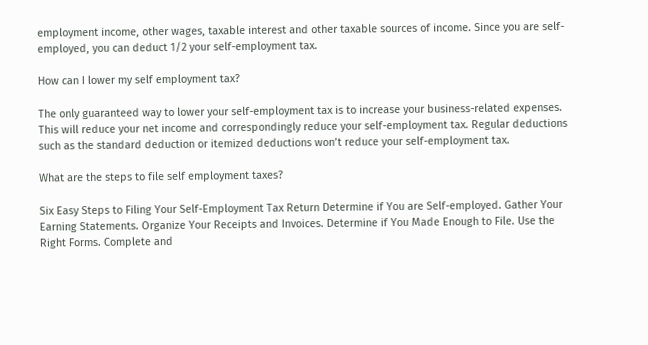employment income, other wages, taxable interest and other taxable sources of income. Since you are self-employed, you can deduct 1/2 your self-employment tax.

How can I lower my self employment tax?

The only guaranteed way to lower your self-employment tax is to increase your business-related expenses. This will reduce your net income and correspondingly reduce your self-employment tax. Regular deductions such as the standard deduction or itemized deductions won’t reduce your self-employment tax.

What are the steps to file self employment taxes?

Six Easy Steps to Filing Your Self-Employment Tax Return Determine if You are Self-employed. Gather Your Earning Statements. Organize Your Receipts and Invoices. Determine if You Made Enough to File. Use the Right Forms. Complete and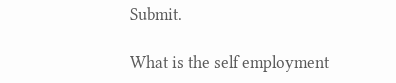Submit.

What is the self employment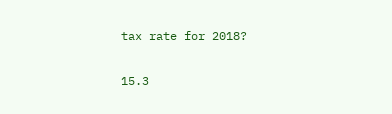tax rate for 2018?

15.3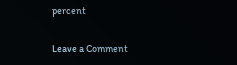percent

Leave a Comment